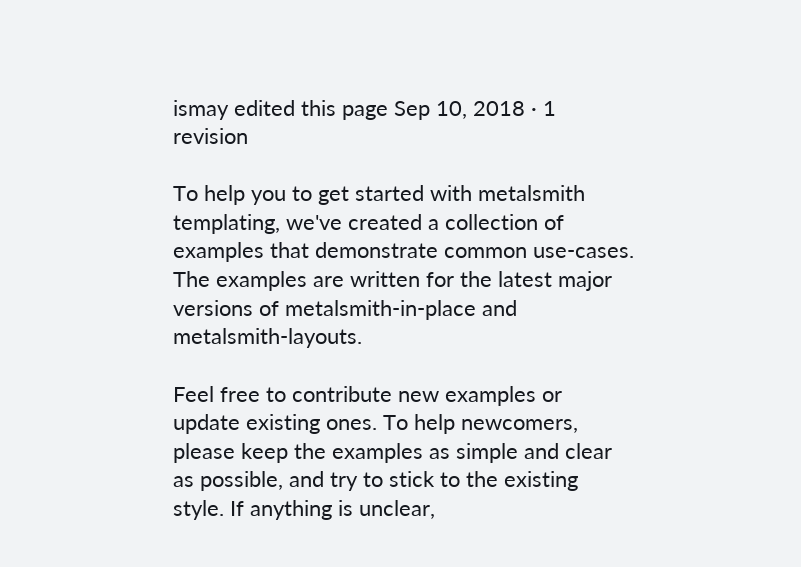ismay edited this page Sep 10, 2018 · 1 revision

To help you to get started with metalsmith templating, we've created a collection of examples that demonstrate common use-cases. The examples are written for the latest major versions of metalsmith-in-place and metalsmith-layouts.

Feel free to contribute new examples or update existing ones. To help newcomers, please keep the examples as simple and clear as possible, and try to stick to the existing style. If anything is unclear,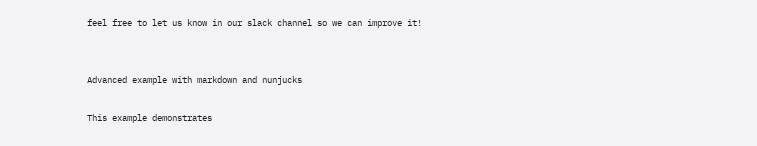feel free to let us know in our slack channel so we can improve it!


Advanced example with markdown and nunjucks

This example demonstrates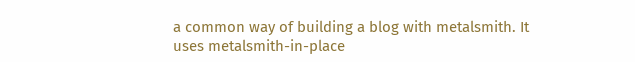a common way of building a blog with metalsmith. It uses metalsmith-in-place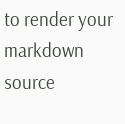to render your markdown source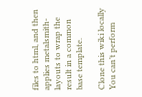files to html, and then applies metalsmith-layouts to wrap the result in a common base template.

Clone this wiki locally
You can’t perform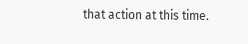that action at this time.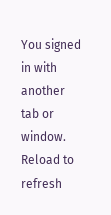You signed in with another tab or window. Reload to refresh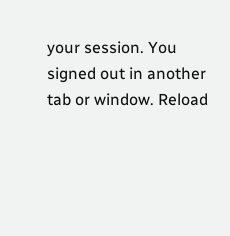your session. You signed out in another tab or window. Reload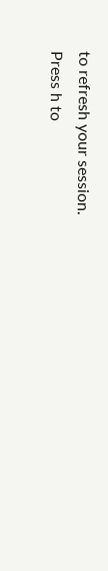to refresh your session.
Press h to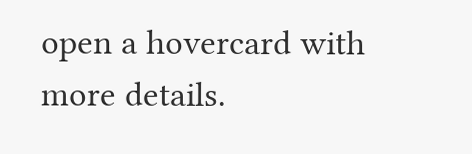open a hovercard with more details.